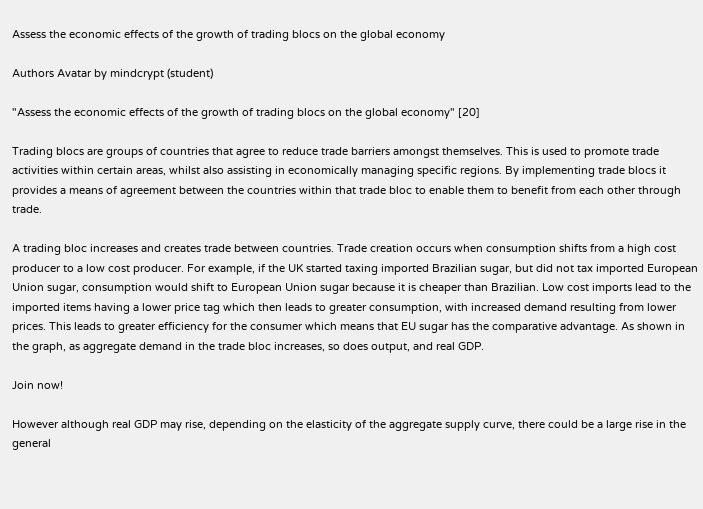Assess the economic effects of the growth of trading blocs on the global economy

Authors Avatar by mindcrypt (student)

"Assess the economic effects of the growth of trading blocs on the global economy" [20]

Trading blocs are groups of countries that agree to reduce trade barriers amongst themselves. This is used to promote trade activities within certain areas, whilst also assisting in economically managing specific regions. By implementing trade blocs it provides a means of agreement between the countries within that trade bloc to enable them to benefit from each other through trade.

A trading bloc increases and creates trade between countries. Trade creation occurs when consumption shifts from a high cost producer to a low cost producer. For example, if the UK started taxing imported Brazilian sugar, but did not tax imported European Union sugar, consumption would shift to European Union sugar because it is cheaper than Brazilian. Low cost imports lead to the imported items having a lower price tag which then leads to greater consumption, with increased demand resulting from lower prices. This leads to greater efficiency for the consumer which means that EU sugar has the comparative advantage. As shown in the graph, as aggregate demand in the trade bloc increases, so does output, and real GDP.

Join now!

However although real GDP may rise, depending on the elasticity of the aggregate supply curve, there could be a large rise in the general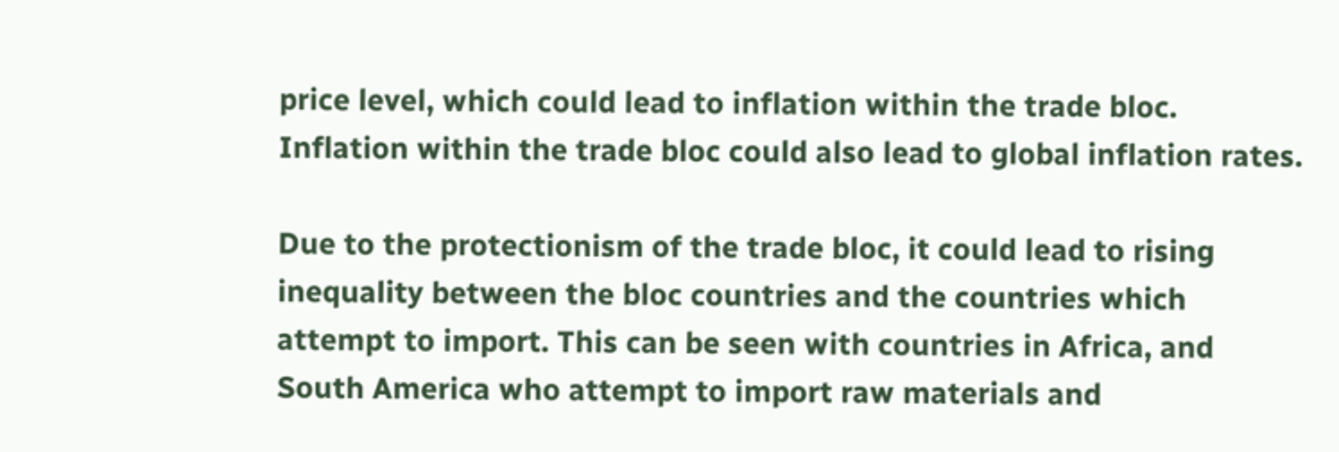price level, which could lead to inflation within the trade bloc. Inflation within the trade bloc could also lead to global inflation rates.

Due to the protectionism of the trade bloc, it could lead to rising inequality between the bloc countries and the countries which attempt to import. This can be seen with countries in Africa, and South America who attempt to import raw materials and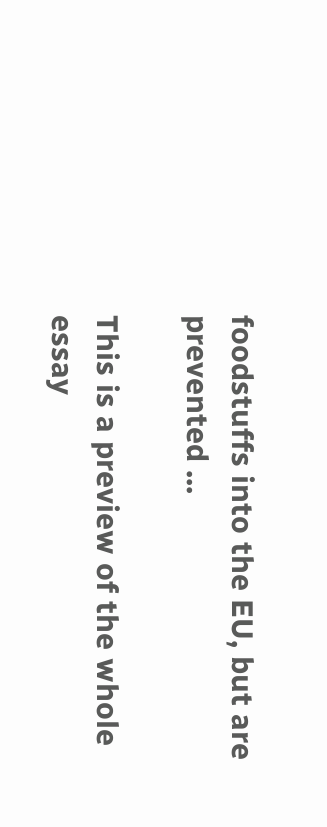foodstuffs into the EU, but are prevented ...

This is a preview of the whole essay